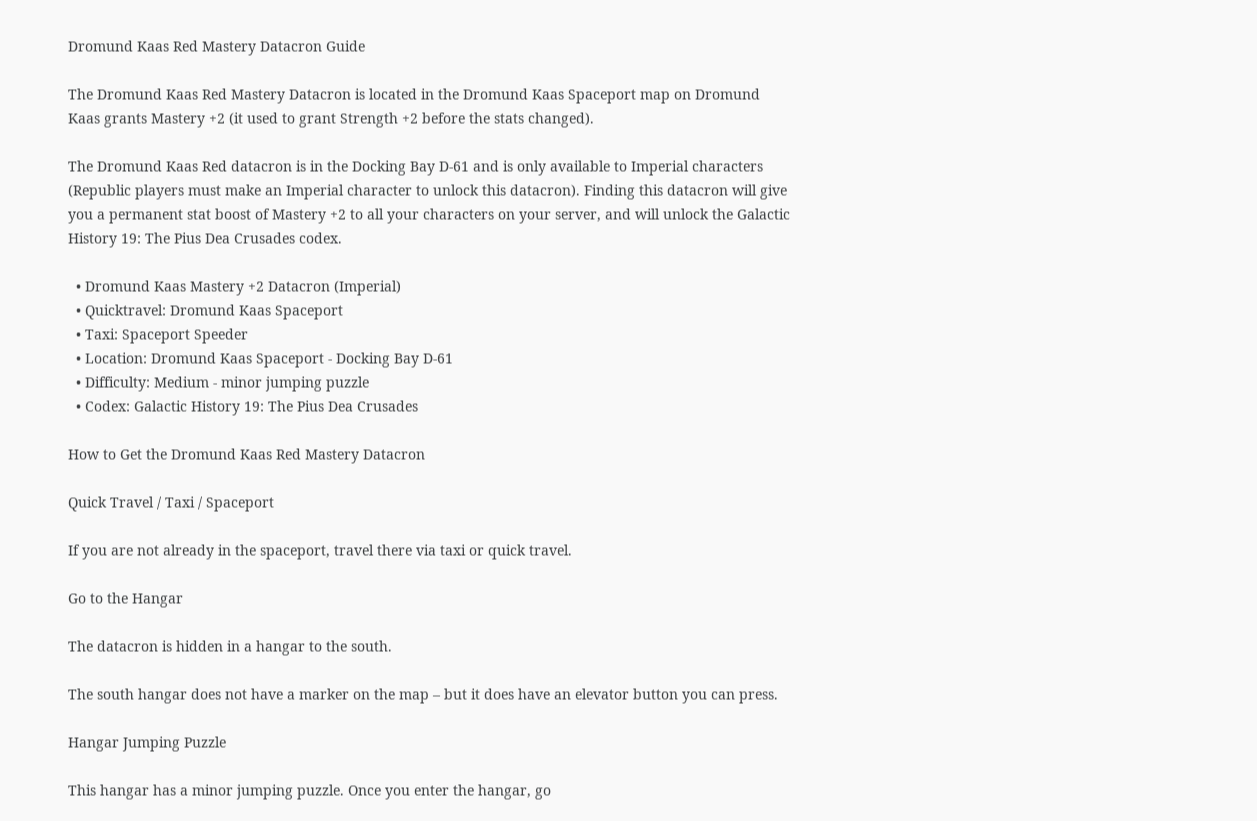Dromund Kaas Red Mastery Datacron Guide

The Dromund Kaas Red Mastery Datacron is located in the Dromund Kaas Spaceport map on Dromund Kaas grants Mastery +2 (it used to grant Strength +2 before the stats changed).

The Dromund Kaas Red datacron is in the Docking Bay D-61 and is only available to Imperial characters (Republic players must make an Imperial character to unlock this datacron). Finding this datacron will give you a permanent stat boost of Mastery +2 to all your characters on your server, and will unlock the Galactic History 19: The Pius Dea Crusades codex.

  • Dromund Kaas Mastery +2 Datacron (Imperial)
  • Quicktravel: Dromund Kaas Spaceport
  • Taxi: Spaceport Speeder
  • Location: Dromund Kaas Spaceport - Docking Bay D-61
  • Difficulty: Medium - minor jumping puzzle
  • Codex: Galactic History 19: The Pius Dea Crusades

How to Get the Dromund Kaas Red Mastery Datacron

Quick Travel / Taxi / Spaceport

If you are not already in the spaceport, travel there via taxi or quick travel.

Go to the Hangar

The datacron is hidden in a hangar to the south.

The south hangar does not have a marker on the map – but it does have an elevator button you can press.

Hangar Jumping Puzzle

This hangar has a minor jumping puzzle. Once you enter the hangar, go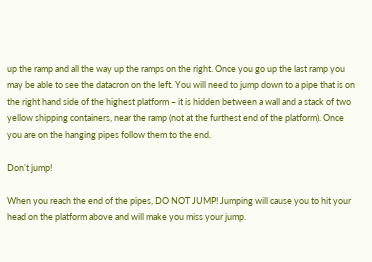up the ramp and all the way up the ramps on the right. Once you go up the last ramp you may be able to see the datacron on the left. You will need to jump down to a pipe that is on the right hand side of the highest platform – it is hidden between a wall and a stack of two yellow shipping containers, near the ramp (not at the furthest end of the platform). Once you are on the hanging pipes follow them to the end.

Don’t jump!

When you reach the end of the pipes, DO NOT JUMP! Jumping will cause you to hit your head on the platform above and will make you miss your jump.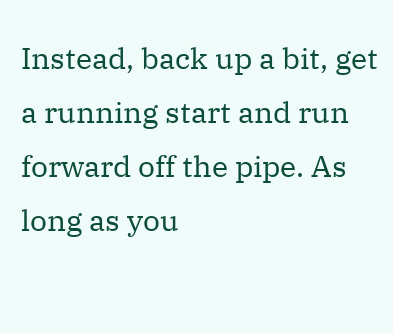Instead, back up a bit, get a running start and run forward off the pipe. As long as you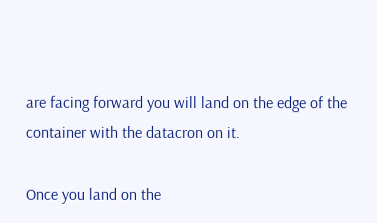are facing forward you will land on the edge of the container with the datacron on it.

Once you land on the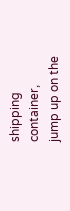shipping container, jump up on the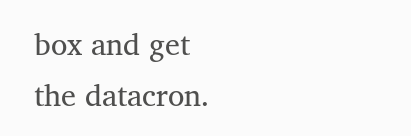box and get the datacron.